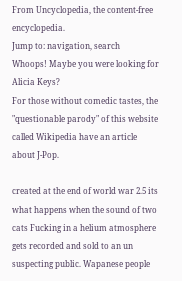From Uncyclopedia, the content-free encyclopedia.
Jump to: navigation, search
Whoops! Maybe you were looking for Alicia Keys?
For those without comedic tastes, the "questionable parody" of this website called Wikipedia have an article about J-Pop.

created at the end of world war 2.5 its what happens when the sound of two cats Fucking in a helium atmosphere gets recorded and sold to an un suspecting public. Wapanese people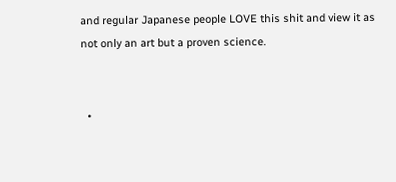and regular Japanese people LOVE this shit and view it as not only an art but a proven science.


  •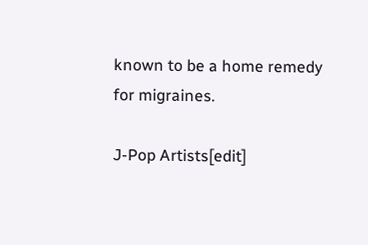known to be a home remedy for migraines.

J-Pop Artists[edit]